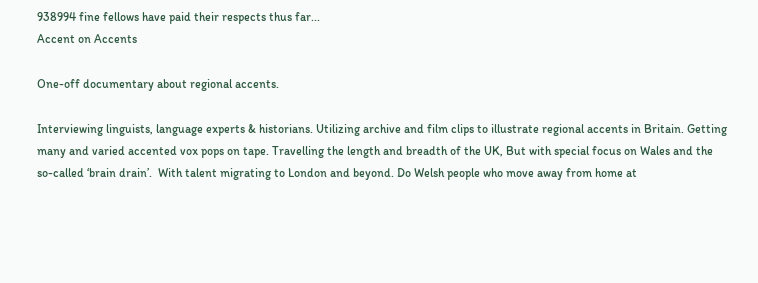938994 fine fellows have paid their respects thus far...
Accent on Accents

One-off documentary about regional accents.

Interviewing linguists, language experts & historians. Utilizing archive and film clips to illustrate regional accents in Britain. Getting many and varied accented vox pops on tape. Travelling the length and breadth of the UK, But with special focus on Wales and the so-called ‘brain drain’.  With talent migrating to London and beyond. Do Welsh people who move away from home at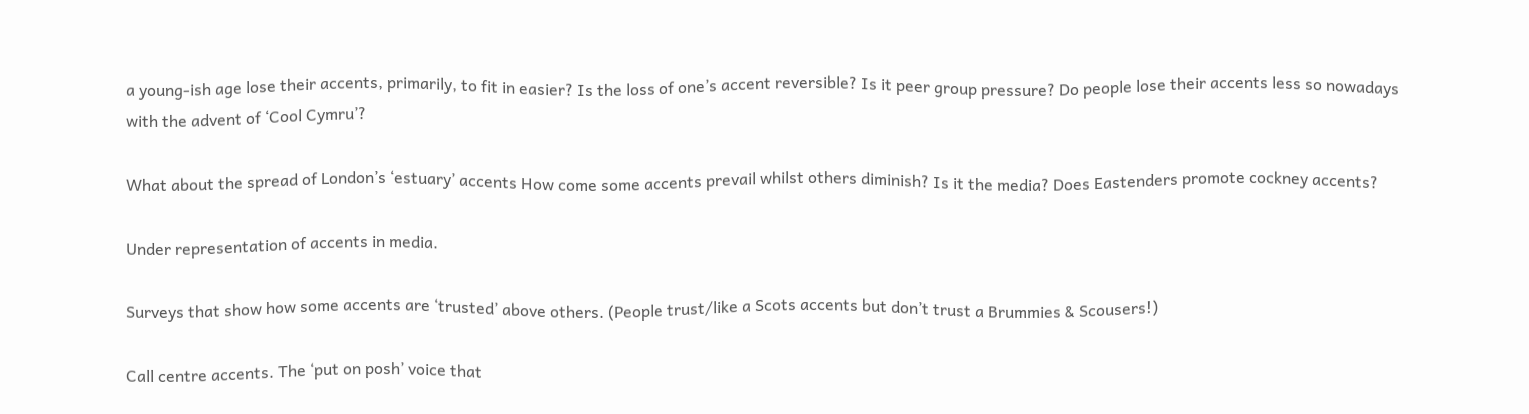a young-ish age lose their accents, primarily, to fit in easier? Is the loss of one’s accent reversible? Is it peer group pressure? Do people lose their accents less so nowadays with the advent of ‘Cool Cymru’?

What about the spread of London’s ‘estuary’ accents How come some accents prevail whilst others diminish? Is it the media? Does Eastenders promote cockney accents?

Under representation of accents in media.

Surveys that show how some accents are ‘trusted’ above others. (People trust/like a Scots accents but don’t trust a Brummies & Scousers!)

Call centre accents. The ‘put on posh’ voice that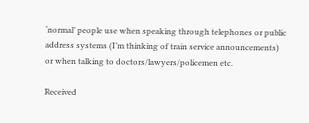‘normal’ people use when speaking through telephones or public address systems (I’m thinking of train service announcements) or when talking to doctors/lawyers/policemen etc.

Received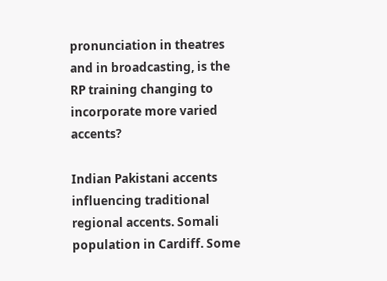pronunciation in theatres and in broadcasting, is the RP training changing to incorporate more varied accents?

Indian Pakistani accents influencing traditional regional accents. Somali population in Cardiff. Some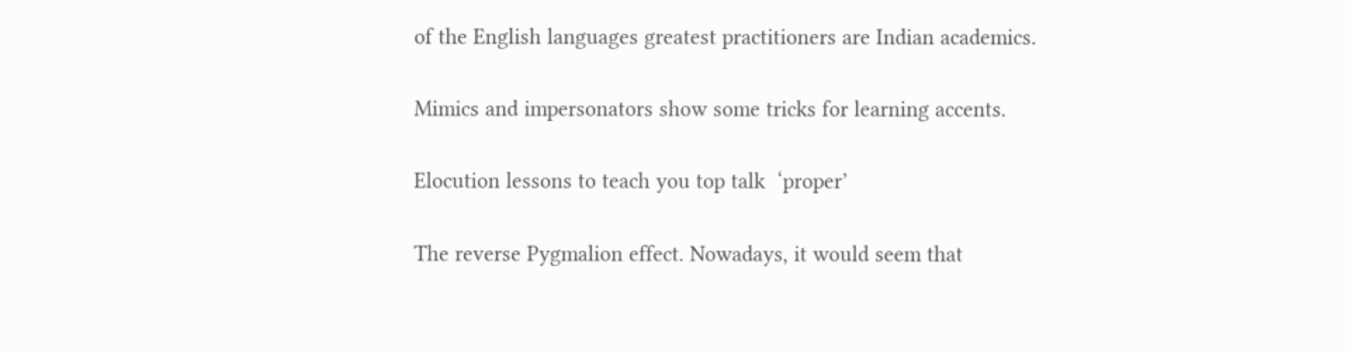of the English languages greatest practitioners are Indian academics.

Mimics and impersonators show some tricks for learning accents.

Elocution lessons to teach you top talk  ‘proper’

The reverse Pygmalion effect. Nowadays, it would seem that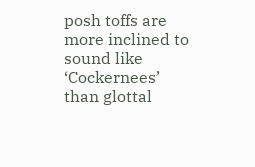posh toffs are more inclined to sound like ‘Cockernees’ than glottal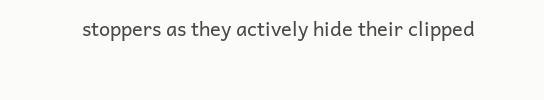stoppers as they actively hide their clipped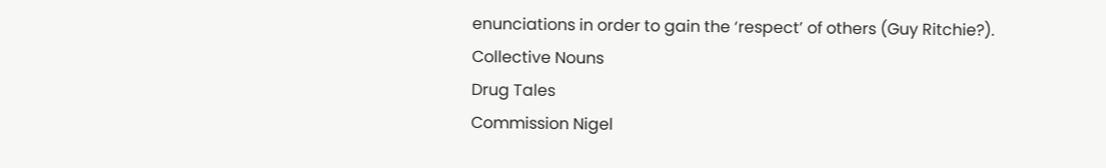enunciations in order to gain the ‘respect’ of others (Guy Ritchie?).
Collective Nouns
Drug Tales
Commission Nigel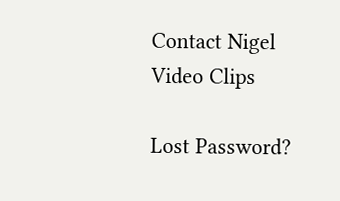Contact Nigel
Video Clips

Lost Password?